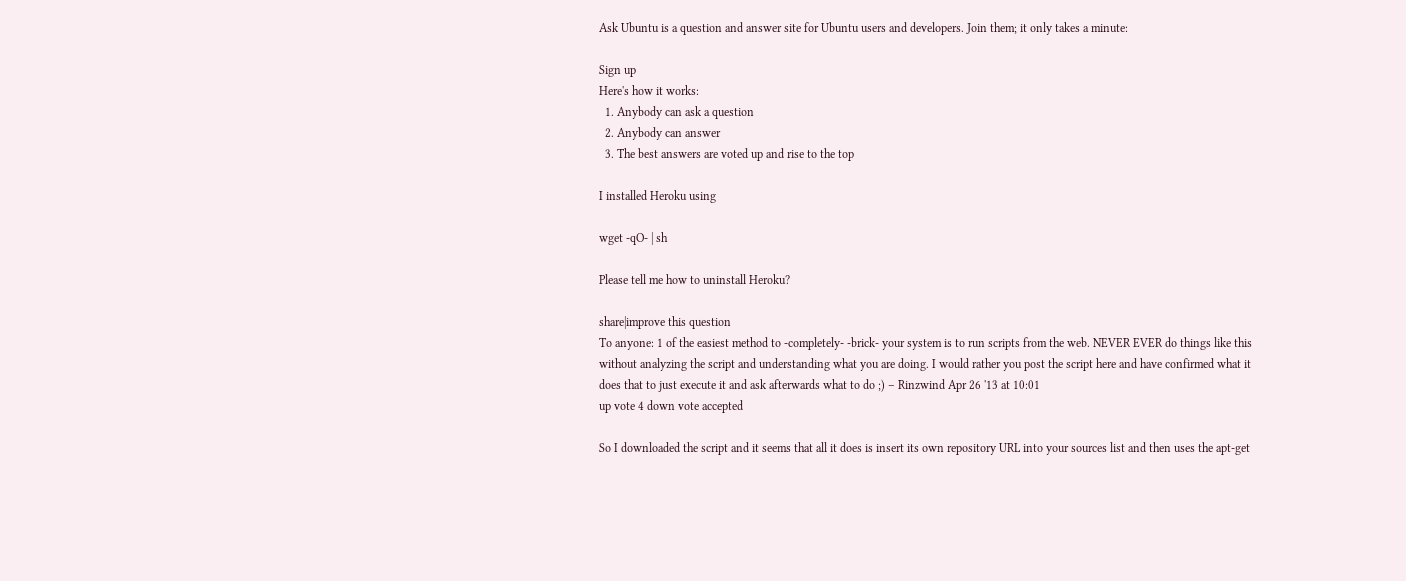Ask Ubuntu is a question and answer site for Ubuntu users and developers. Join them; it only takes a minute:

Sign up
Here's how it works:
  1. Anybody can ask a question
  2. Anybody can answer
  3. The best answers are voted up and rise to the top

I installed Heroku using

wget -qO- | sh

Please tell me how to uninstall Heroku?

share|improve this question
To anyone: 1 of the easiest method to -completely- -brick- your system is to run scripts from the web. NEVER EVER do things like this without analyzing the script and understanding what you are doing. I would rather you post the script here and have confirmed what it does that to just execute it and ask afterwards what to do ;) – Rinzwind Apr 26 '13 at 10:01
up vote 4 down vote accepted

So I downloaded the script and it seems that all it does is insert its own repository URL into your sources list and then uses the apt-get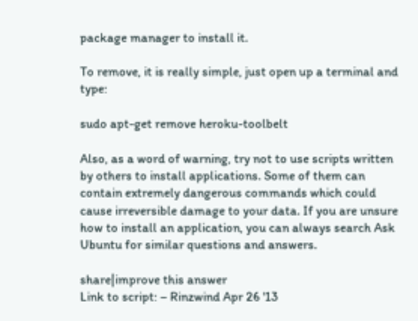package manager to install it.

To remove, it is really simple, just open up a terminal and type:

sudo apt-get remove heroku-toolbelt

Also, as a word of warning, try not to use scripts written by others to install applications. Some of them can contain extremely dangerous commands which could cause irreversible damage to your data. If you are unsure how to install an application, you can always search Ask Ubuntu for similar questions and answers.

share|improve this answer
Link to script: – Rinzwind Apr 26 '13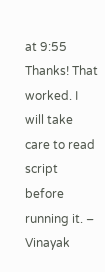at 9:55
Thanks! That worked. I will take care to read script before running it. – Vinayak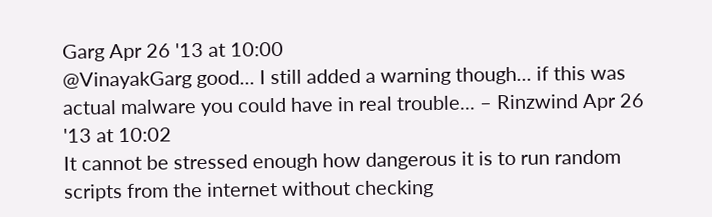Garg Apr 26 '13 at 10:00
@VinayakGarg good... I still added a warning though... if this was actual malware you could have in real trouble... – Rinzwind Apr 26 '13 at 10:02
It cannot be stressed enough how dangerous it is to run random scripts from the internet without checking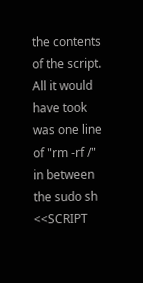the contents of the script. All it would have took was one line of "rm -rf /" in between the sudo sh <<SCRIPT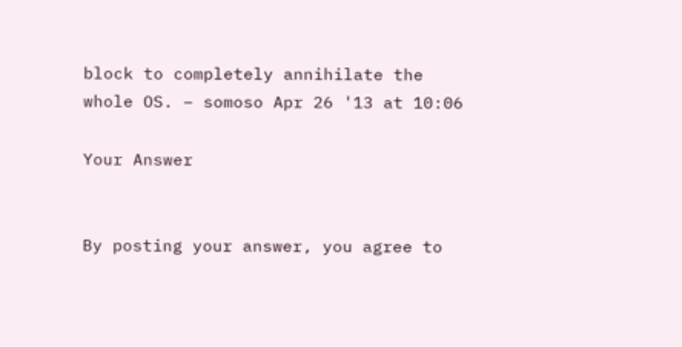block to completely annihilate the whole OS. – somoso Apr 26 '13 at 10:06

Your Answer


By posting your answer, you agree to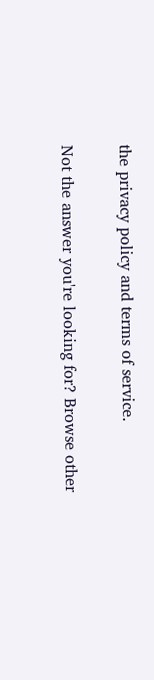the privacy policy and terms of service.

Not the answer you're looking for? Browse other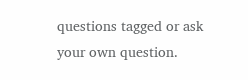questions tagged or ask your own question.